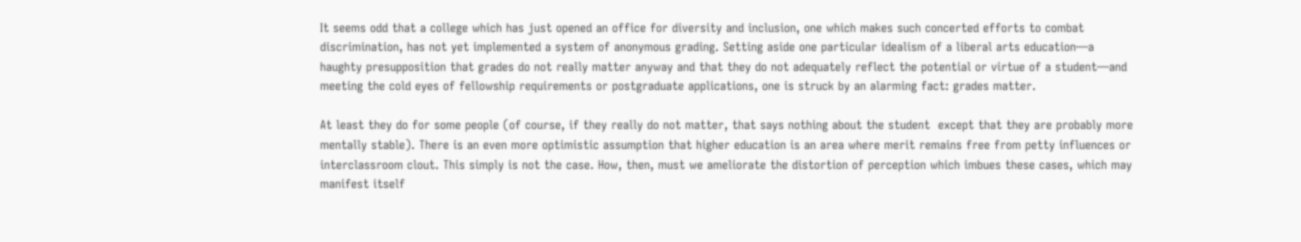It seems odd that a college which has just opened an office for diversity and inclusion, one which makes such concerted efforts to combat discrimination, has not yet implemented a system of anonymous grading. Setting aside one particular idealism of a liberal arts education—a haughty presupposition that grades do not really matter anyway and that they do not adequately reflect the potential or virtue of a student—and meeting the cold eyes of fellowship requirements or postgraduate applications, one is struck by an alarming fact: grades matter.

At least they do for some people (of course, if they really do not matter, that says nothing about the student  except that they are probably more mentally stable). There is an even more optimistic assumption that higher education is an area where merit remains free from petty influences or interclassroom clout. This simply is not the case. How, then, must we ameliorate the distortion of perception which imbues these cases, which may manifest itself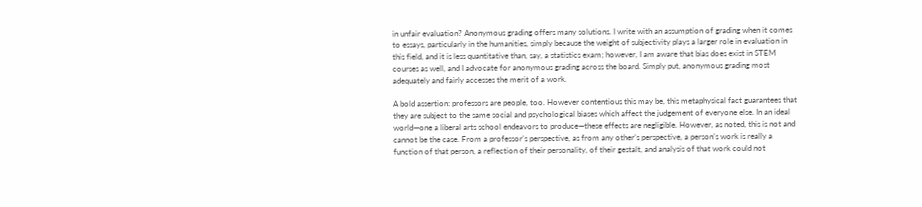in unfair evaluation? Anonymous grading offers many solutions. I write with an assumption of grading when it comes to essays, particularly in the humanities, simply because the weight of subjectivity plays a larger role in evaluation in this field, and it is less quantitative than, say, a statistics exam; however, I am aware that bias does exist in STEM courses as well, and I advocate for anonymous grading across the board. Simply put, anonymous grading most adequately and fairly accesses the merit of a work.

A bold assertion: professors are people, too. However contentious this may be, this metaphysical fact guarantees that they are subject to the same social and psychological biases which affect the judgement of everyone else. In an ideal world—one a liberal arts school endeavors to produce—these effects are negligible. However, as noted, this is not and cannot be the case. From a professor’s perspective, as from any other’s perspective, a person’s work is really a function of that person, a reflection of their personality, of their gestalt, and analysis of that work could not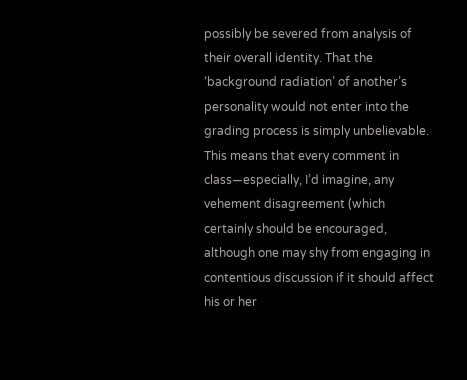possibly be severed from analysis of their overall identity. That the ‘background radiation’ of another’s personality would not enter into the grading process is simply unbelievable. This means that every comment in class—especially, I’d imagine, any vehement disagreement (which certainly should be encouraged, although one may shy from engaging in contentious discussion if it should affect his or her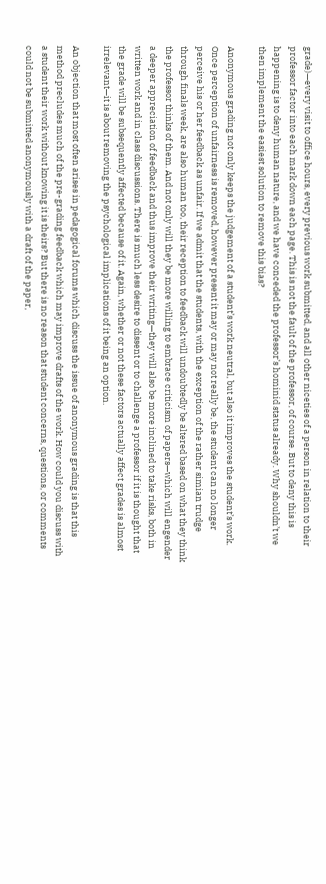grade)—every visit to office hours, every previous work submitted, and all other niceties of a person in relation to their professor factor into each mark down each page. This is not the fault of the professor, of course. But to deny this is happening is to deny human nature, and we have conceded the professor’s hominid status already. Why shouldn’t we then implement the easiest solution to remove this bias?

Anonymous grading not only keeps the judgement of a student’s work neutral, but also it improves the student’s work. Once perception of unfairness is removed, however present it may or may not really be, the student can no longer perceive his or her feedback as unfair. If we admit that the students, with the exception of the rather simian trudge through finals week, are also human too, their reception to feedback will undoubtedly be altered based on what they think the professor thinks of them. And not only will they be more willing to embrace criticism of papers—which will engender a deeper appreciation of feedback and thus improve their writing—they will also be more inclined to take risks, both in written work and in class discussions. There is much less desire to dissent or to challenge a professor if it is thought that the grade will be subsequently affected because of it. Again, whether or not these factors actually affect grades is almost irrelevant—it is about removing the psychological implications of it being an option.

An objection that most often arises in pedagogical forums which discuss the issue of anonymous grading is that this method precludes much of the pre-grading feedback which may improve drafts of the work. How could you discuss with a student their work without knowing it is theirs? But there is no reason that student concerns, questions, or comments could not be submitted anonymously with a draft of the paper,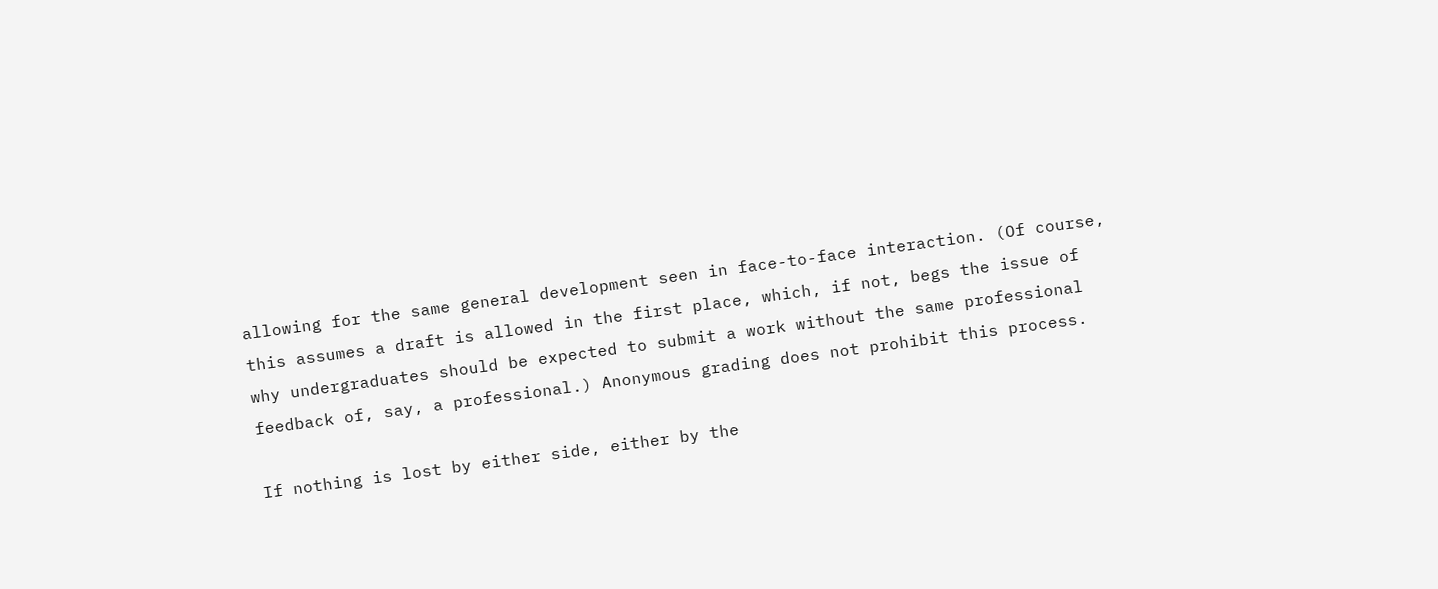allowing for the same general development seen in face-to-face interaction. (Of course, this assumes a draft is allowed in the first place, which, if not, begs the issue of why undergraduates should be expected to submit a work without the same professional feedback of, say, a professional.) Anonymous grading does not prohibit this process.

If nothing is lost by either side, either by the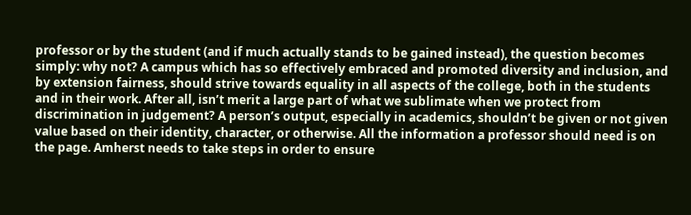professor or by the student (and if much actually stands to be gained instead), the question becomes simply: why not? A campus which has so effectively embraced and promoted diversity and inclusion, and by extension fairness, should strive towards equality in all aspects of the college, both in the students and in their work. After all, isn’t merit a large part of what we sublimate when we protect from discrimination in judgement? A person’s output, especially in academics, shouldn’t be given or not given value based on their identity, character, or otherwise. All the information a professor should need is on the page. Amherst needs to take steps in order to ensure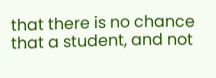that there is no chance that a student, and not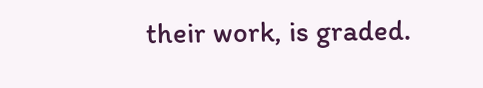their work, is graded.